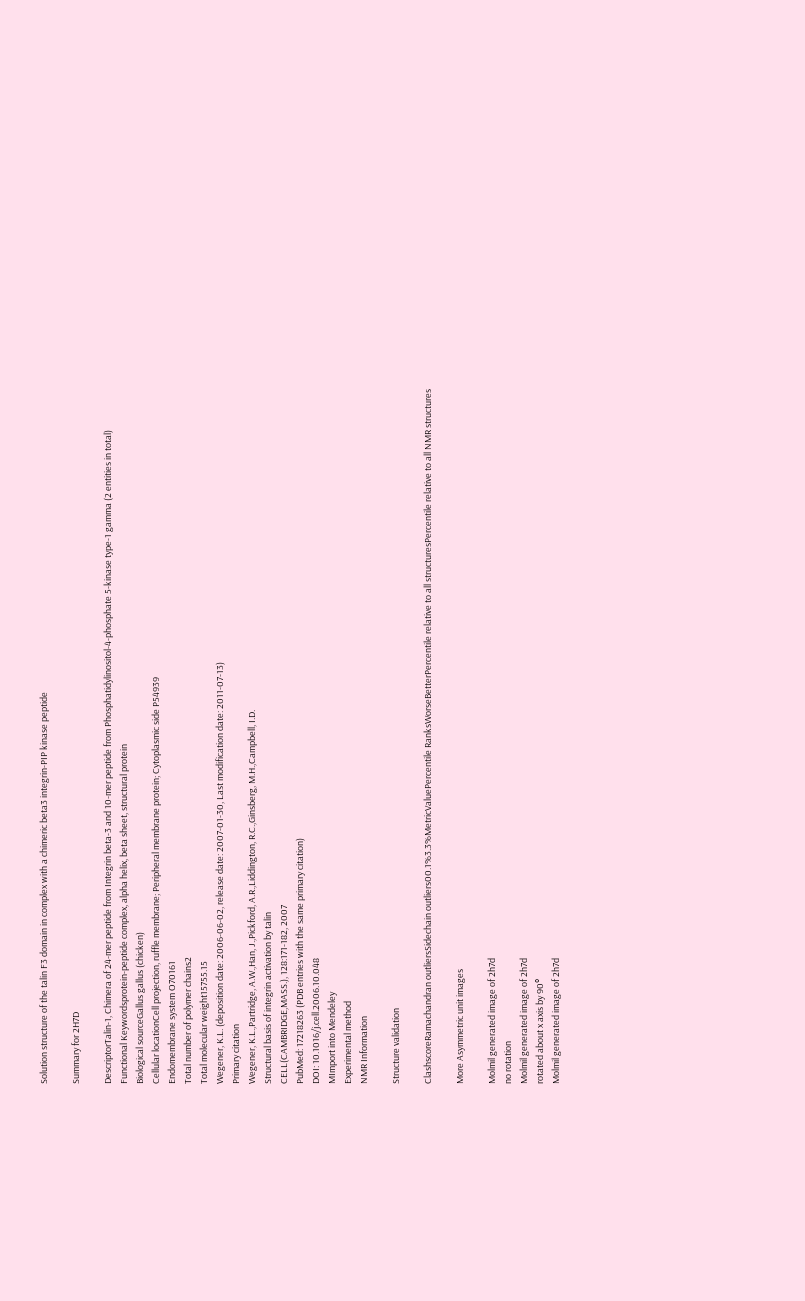Solution structure of the talin F3 domain in complex with a chimeric beta3 integrin-PIP kinase peptide

Summary for 2H7D

DescriptorTalin-1, Chimera of 24-mer peptide from Integrin beta-3 and 10-mer peptide from Phosphatidylinositol-4-phosphate 5-kinase type-1 gamma (2 entities in total)
Functional Keywordsprotein-peptide complex, alpha helix, beta sheet, structural protein
Biological sourceGallus gallus (chicken)
Cellular locationCell projection, ruffle membrane; Peripheral membrane protein; Cytoplasmic side P54939
Endomembrane system O70161
Total number of polymer chains2
Total molecular weight15755.15
Wegener, K.L. (deposition date: 2006-06-02, release date: 2007-01-30, Last modification date: 2011-07-13)
Primary citation
Wegener, K.L.,Partridge, A.W.,Han, J.,Pickford, A.R.,Liddington, R.C.,Ginsberg, M.H.,Campbell, I.D.
Structural basis of integrin activation by talin
CELL(CAMBRIDGE,MASS.), 128:171-182, 2007
PubMed: 17218263 (PDB entries with the same primary citation)
DOI: 10.1016/j.cell.2006.10.048
MImport into Mendeley
Experimental method
NMR Information

Structure validation

ClashscoreRamachandran outliersSidechain outliers00.1%3.3%MetricValuePercentile RanksWorseBetterPercentile relative to all structuresPercentile relative to all NMR structures

More Asymmetric unit images

Molmil generated image of 2h7d
no rotation
Molmil generated image of 2h7d
rotated about x axis by 90°
Molmil generated image of 2h7d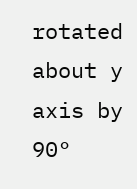rotated about y axis by 90°